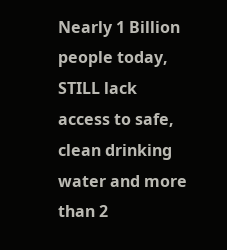Nearly 1 Billion people today, STILL lack access to safe, clean drinking water and more than 2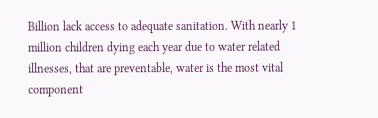Billion lack access to adequate sanitation. With nearly 1 million children dying each year due to water related illnesses, that are preventable, water is the most vital component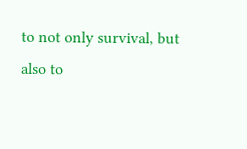to not only survival, but also to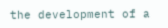the development of a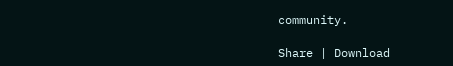community.

Share | Download